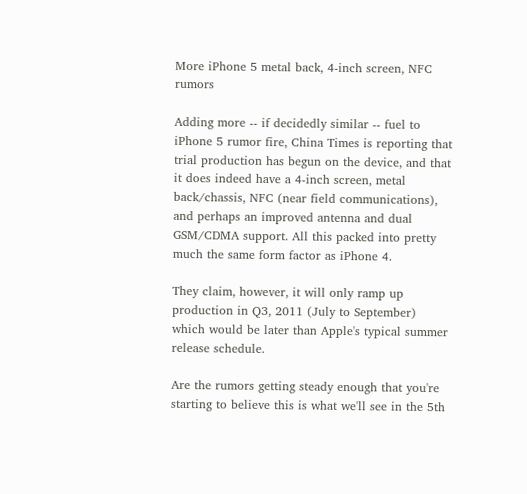More iPhone 5 metal back, 4-inch screen, NFC rumors

Adding more -- if decidedly similar -- fuel to iPhone 5 rumor fire, China Times is reporting that trial production has begun on the device, and that it does indeed have a 4-inch screen, metal back/chassis, NFC (near field communications), and perhaps an improved antenna and dual GSM/CDMA support. All this packed into pretty much the same form factor as iPhone 4.

They claim, however, it will only ramp up production in Q3, 2011 (July to September) which would be later than Apple's typical summer release schedule.

Are the rumors getting steady enough that you're starting to believe this is what we'll see in the 5th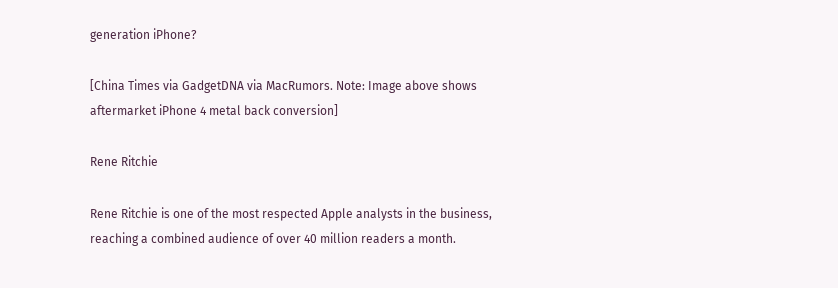generation iPhone?

[China Times via GadgetDNA via MacRumors. Note: Image above shows aftermarket iPhone 4 metal back conversion]

Rene Ritchie

Rene Ritchie is one of the most respected Apple analysts in the business, reaching a combined audience of over 40 million readers a month.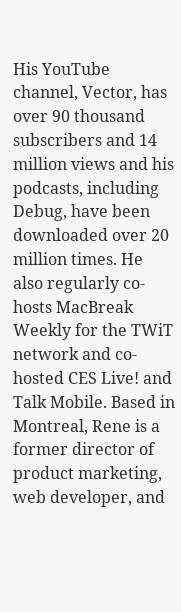His YouTube channel, Vector, has over 90 thousand subscribers and 14 million views and his podcasts, including Debug, have been downloaded over 20 million times. He also regularly co-hosts MacBreak Weekly for the TWiT network and co-hosted CES Live! and Talk Mobile. Based in Montreal, Rene is a former director of product marketing, web developer, and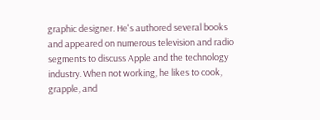graphic designer. He's authored several books and appeared on numerous television and radio segments to discuss Apple and the technology industry. When not working, he likes to cook, grapple, and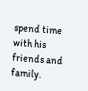spend time with his friends and family.